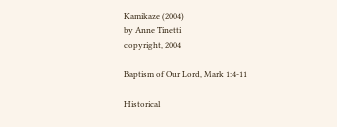Kamikaze (2004)
by Anne Tinetti
copyright, 2004

Baptism of Our Lord, Mark 1:4-11

Historical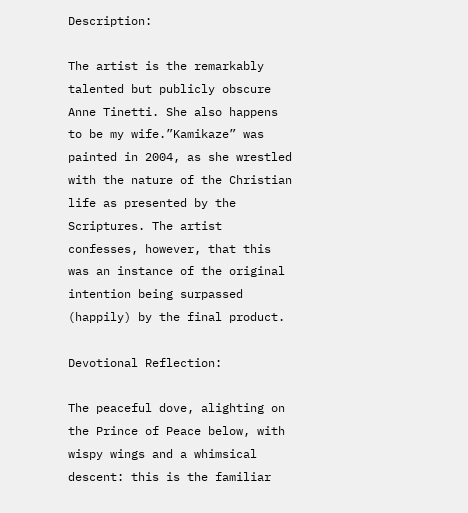Description:

The artist is the remarkably talented but publicly obscure Anne Tinetti. She also happens to be my wife.”Kamikaze” was painted in 2004, as she wrestled with the nature of the Christian life as presented by the Scriptures. The artist confesses, however, that this was an instance of the original intention being surpassed (happily) by the final product.

Devotional Reflection:

The peaceful dove, alighting on the Prince of Peace below, with wispy wings and a whimsical descent: this is the familiar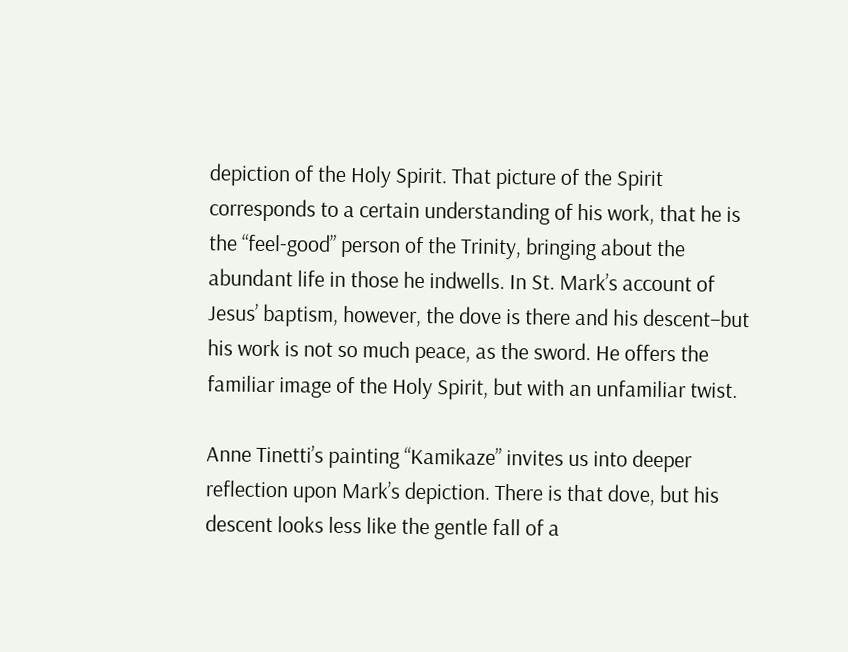depiction of the Holy Spirit. That picture of the Spirit corresponds to a certain understanding of his work, that he is the “feel-good” person of the Trinity, bringing about the abundant life in those he indwells. In St. Mark’s account of Jesus’ baptism, however, the dove is there and his descent–but his work is not so much peace, as the sword. He offers the familiar image of the Holy Spirit, but with an unfamiliar twist.

Anne Tinetti’s painting “Kamikaze” invites us into deeper reflection upon Mark’s depiction. There is that dove, but his descent looks less like the gentle fall of a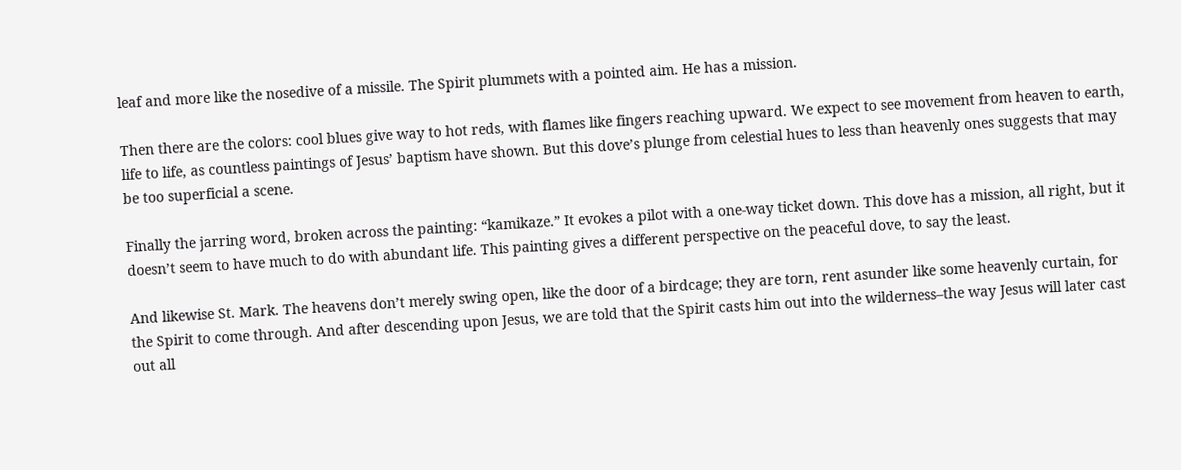leaf and more like the nosedive of a missile. The Spirit plummets with a pointed aim. He has a mission.

Then there are the colors: cool blues give way to hot reds, with flames like fingers reaching upward. We expect to see movement from heaven to earth, life to life, as countless paintings of Jesus’ baptism have shown. But this dove’s plunge from celestial hues to less than heavenly ones suggests that may be too superficial a scene.

Finally the jarring word, broken across the painting: “kamikaze.” It evokes a pilot with a one-way ticket down. This dove has a mission, all right, but it doesn’t seem to have much to do with abundant life. This painting gives a different perspective on the peaceful dove, to say the least.

And likewise St. Mark. The heavens don’t merely swing open, like the door of a birdcage; they are torn, rent asunder like some heavenly curtain, for the Spirit to come through. And after descending upon Jesus, we are told that the Spirit casts him out into the wilderness–the way Jesus will later cast out all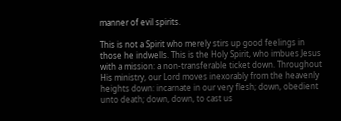manner of evil spirits.

This is not a Spirit who merely stirs up good feelings in those he indwells. This is the Holy Spirit, who imbues Jesus with a mission: a non-transferable ticket down. Throughout His ministry, our Lord moves inexorably from the heavenly heights down: incarnate in our very flesh; down, obedient unto death; down, down, to cast us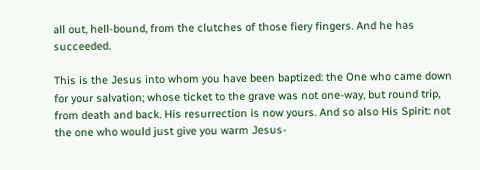all out, hell-bound, from the clutches of those fiery fingers. And he has succeeded.

This is the Jesus into whom you have been baptized: the One who came down for your salvation; whose ticket to the grave was not one-way, but round trip, from death and back. His resurrection is now yours. And so also His Spirit: not the one who would just give you warm Jesus-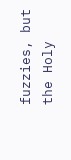fuzzies, but the Holy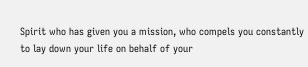Spirit who has given you a mission, who compels you constantly to lay down your life on behalf of your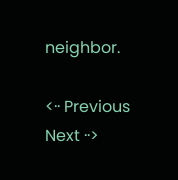neighbor.

<·· Previous
Next ··>